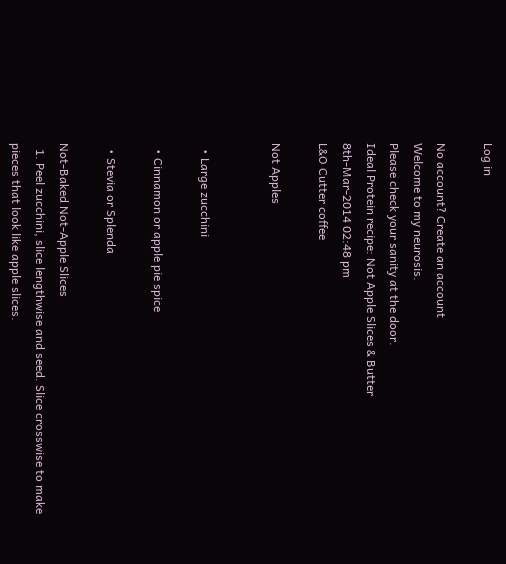Log in

No account? Create an account
Welcome to my neurosis.
Please check your sanity at the door.
Ideal Protein recipe: Not Apple Slices & Butter
8th-Mar-2014 02:48 pm
L&O Cutter coffee

Not Apples


  • Large zucchini

  • Cinnamon or apple pie spice

  • Stevia or Splenda

Not-Baked Not-Apple Slices
  1. Peel zucchini, slice lengthwise and seed. Slice crosswise to make pieces that look like apple slices.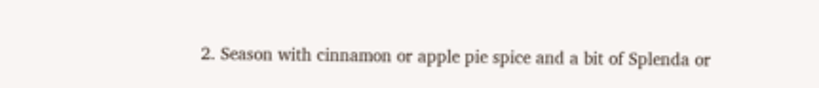2. Season with cinnamon or apple pie spice and a bit of Splenda or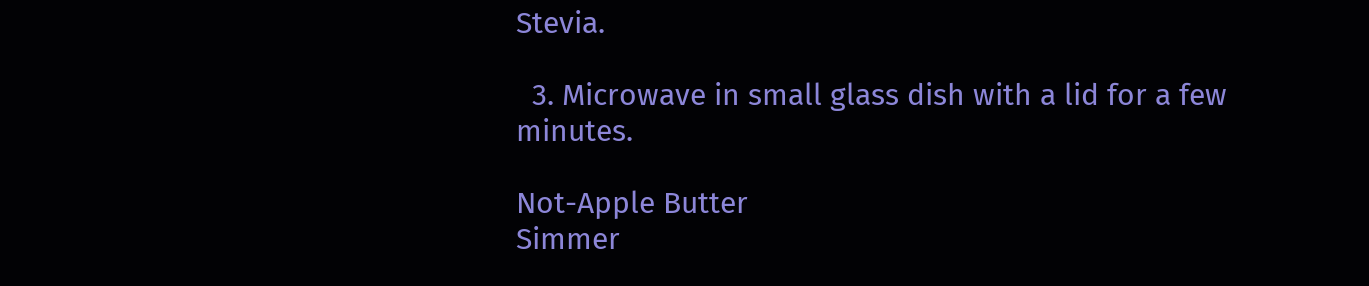Stevia.

  3. Microwave in small glass dish with a lid for a few minutes.

Not-Apple Butter
Simmer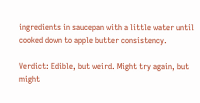ingredients in saucepan with a little water until cooked down to apple butter consistency.

Verdict: Edible, but weird. Might try again, but might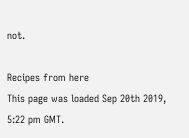not.

Recipes from here
This page was loaded Sep 20th 2019, 5:22 pm GMT.